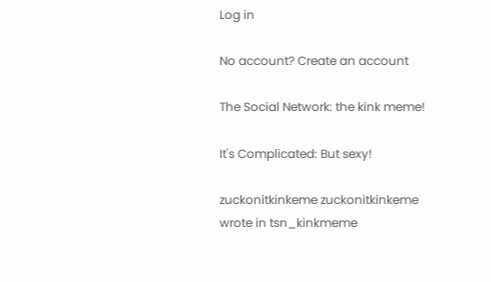Log in

No account? Create an account

The Social Network: the kink meme!

It's Complicated: But sexy!

zuckonitkinkeme zuckonitkinkeme wrote in tsn_kinkmeme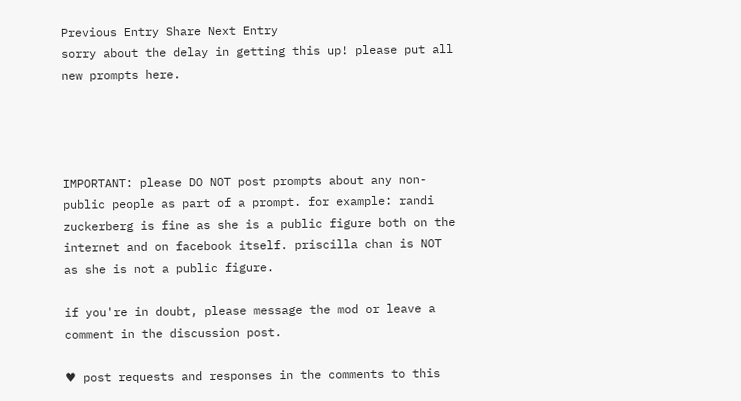Previous Entry Share Next Entry
sorry about the delay in getting this up! please put all new prompts here.




IMPORTANT: please DO NOT post prompts about any non-public people as part of a prompt. for example: randi zuckerberg is fine as she is a public figure both on the internet and on facebook itself. priscilla chan is NOT as she is not a public figure.

if you're in doubt, please message the mod or leave a comment in the discussion post.

♥ post requests and responses in the comments to this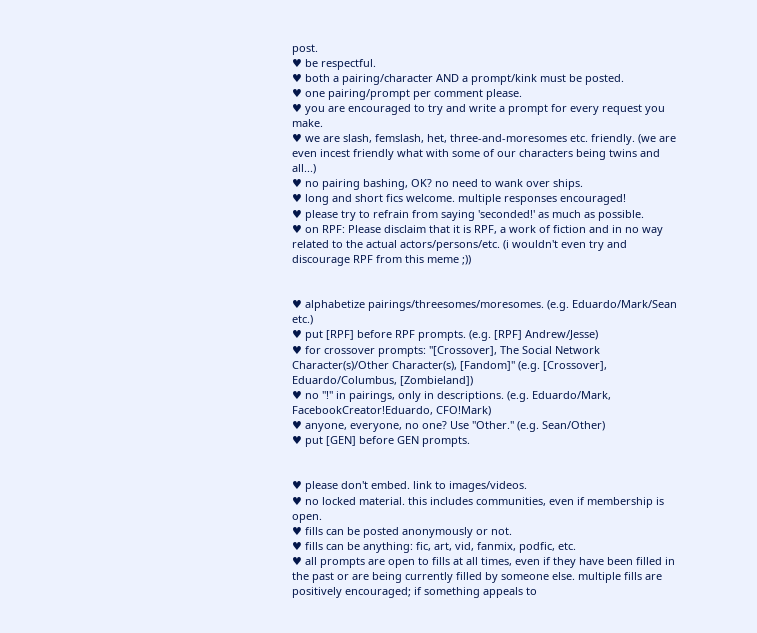post.
♥ be respectful.
♥ both a pairing/character AND a prompt/kink must be posted.
♥ one pairing/prompt per comment please.
♥ you are encouraged to try and write a prompt for every request you make.
♥ we are slash, femslash, het, three-and-moresomes etc. friendly. (we are even incest friendly what with some of our characters being twins and all...)
♥ no pairing bashing, OK? no need to wank over ships.
♥ long and short fics welcome. multiple responses encouraged!
♥ please try to refrain from saying 'seconded!' as much as possible.
♥ on RPF: Please disclaim that it is RPF, a work of fiction and in no way related to the actual actors/persons/etc. (i wouldn't even try and discourage RPF from this meme ;))


♥ alphabetize pairings/threesomes/moresomes. (e.g. Eduardo/Mark/Sean etc.)
♥ put [RPF] before RPF prompts. (e.g. [RPF] Andrew/Jesse)
♥ for crossover prompts: "[Crossover], The Social Network Character(s)/Other Character(s), [Fandom]" (e.g. [Crossover], Eduardo/Columbus, [Zombieland])
♥ no "!" in pairings, only in descriptions. (e.g. Eduardo/Mark, FacebookCreator!Eduardo, CFO!Mark)
♥ anyone, everyone, no one? Use "Other." (e.g. Sean/Other)
♥ put [GEN] before GEN prompts.


♥ please don't embed. link to images/videos.
♥ no locked material. this includes communities, even if membership is open.
♥ fills can be posted anonymously or not.
♥ fills can be anything: fic, art, vid, fanmix, podfic, etc.
♥ all prompts are open to fills at all times, even if they have been filled in the past or are being currently filled by someone else. multiple fills are positively encouraged; if something appeals to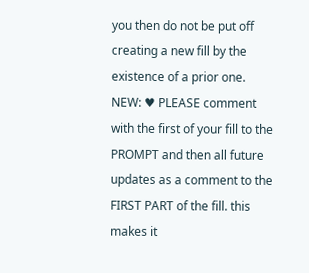you then do not be put off creating a new fill by the existence of a prior one.
NEW: ♥ PLEASE comment with the first of your fill to the PROMPT and then all future updates as a comment to the FIRST PART of the fill. this makes it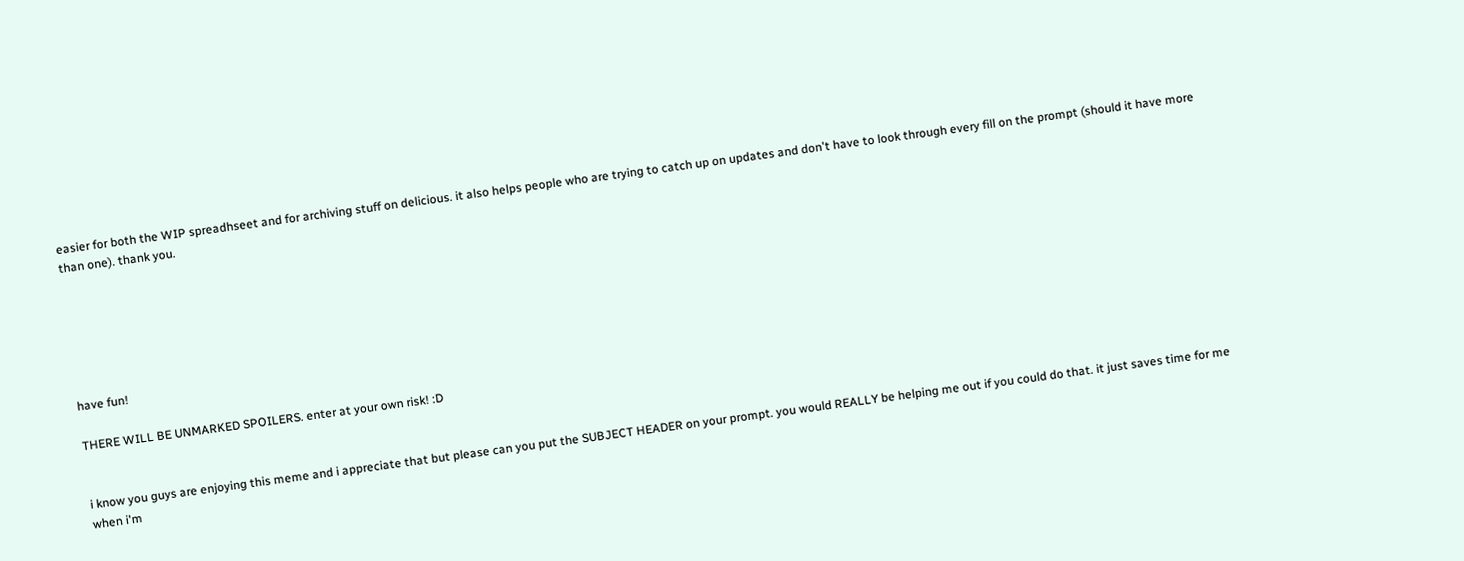easier for both the WIP spreadhseet and for archiving stuff on delicious. it also helps people who are trying to catch up on updates and don't have to look through every fill on the prompt (should it have more than one). thank you.






have fun!

THERE WILL BE UNMARKED SPOILERS. enter at your own risk! :D


i know you guys are enjoying this meme and i appreciate that but please can you put the SUBJECT HEADER on your prompt. you would REALLY be helping me out if you could do that. it just saves time for me when i'm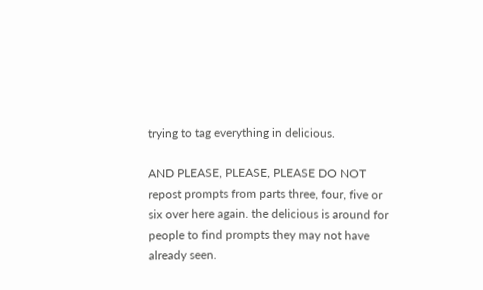trying to tag everything in delicious.

AND PLEASE, PLEASE, PLEASE DO NOT repost prompts from parts three, four, five or six over here again. the delicious is around for people to find prompts they may not have already seen.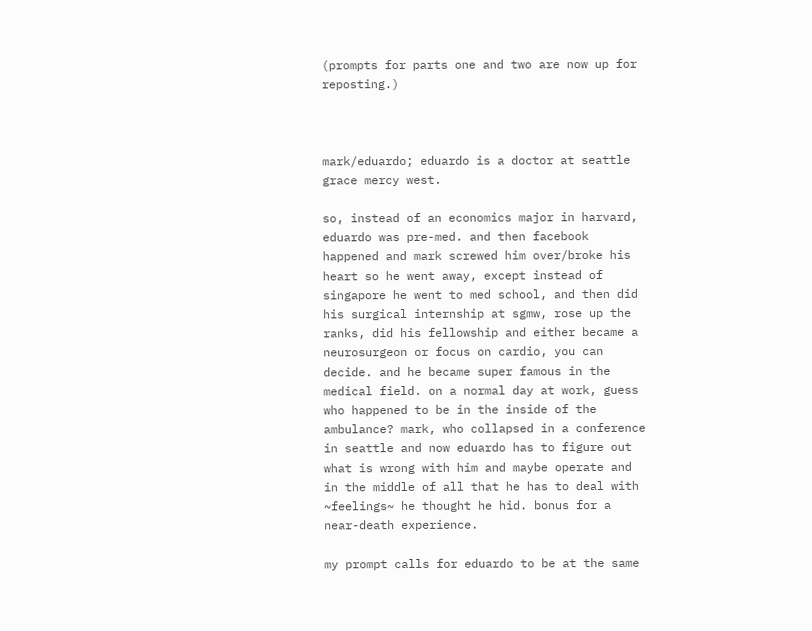(prompts for parts one and two are now up for reposting.)



mark/eduardo; eduardo is a doctor at seattle grace mercy west.

so, instead of an economics major in harvard, eduardo was pre-med. and then facebook happened and mark screwed him over/broke his heart so he went away, except instead of singapore he went to med school, and then did his surgical internship at sgmw, rose up the ranks, did his fellowship and either became a neurosurgeon or focus on cardio, you can decide. and he became super famous in the medical field. on a normal day at work, guess who happened to be in the inside of the ambulance? mark, who collapsed in a conference in seattle and now eduardo has to figure out what is wrong with him and maybe operate and in the middle of all that he has to deal with ~feelings~ he thought he hid. bonus for a near-death experience.

my prompt calls for eduardo to be at the same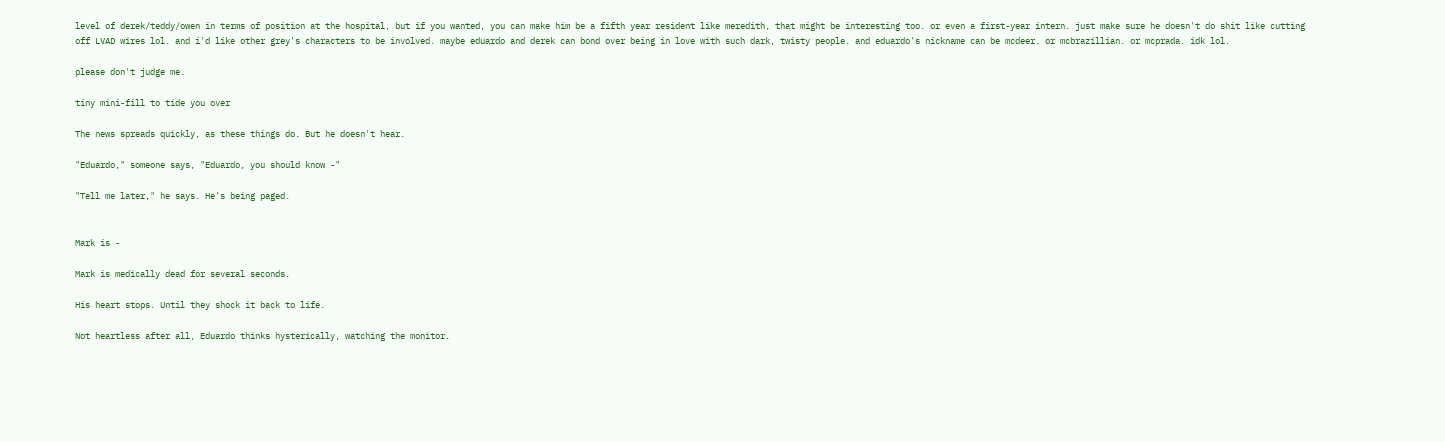level of derek/teddy/owen in terms of position at the hospital, but if you wanted, you can make him be a fifth year resident like meredith, that might be interesting too. or even a first-year intern. just make sure he doesn't do shit like cutting off LVAD wires lol. and i'd like other grey's characters to be involved. maybe eduardo and derek can bond over being in love with such dark, twisty people. and eduardo's nickname can be mcdeer. or mcbrazillian. or mcprada. idk lol.

please don't judge me.

tiny mini-fill to tide you over

The news spreads quickly, as these things do. But he doesn't hear.

"Eduardo," someone says, "Eduardo, you should know -"

"Tell me later," he says. He's being paged.


Mark is -

Mark is medically dead for several seconds.

His heart stops. Until they shock it back to life.

Not heartless after all, Eduardo thinks hysterically, watching the monitor.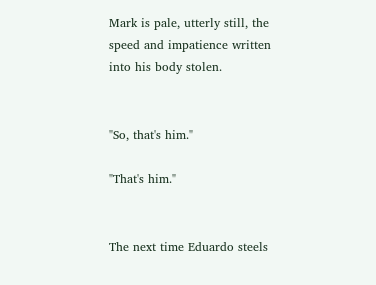Mark is pale, utterly still, the speed and impatience written into his body stolen.


"So, that's him."

"That's him."


The next time Eduardo steels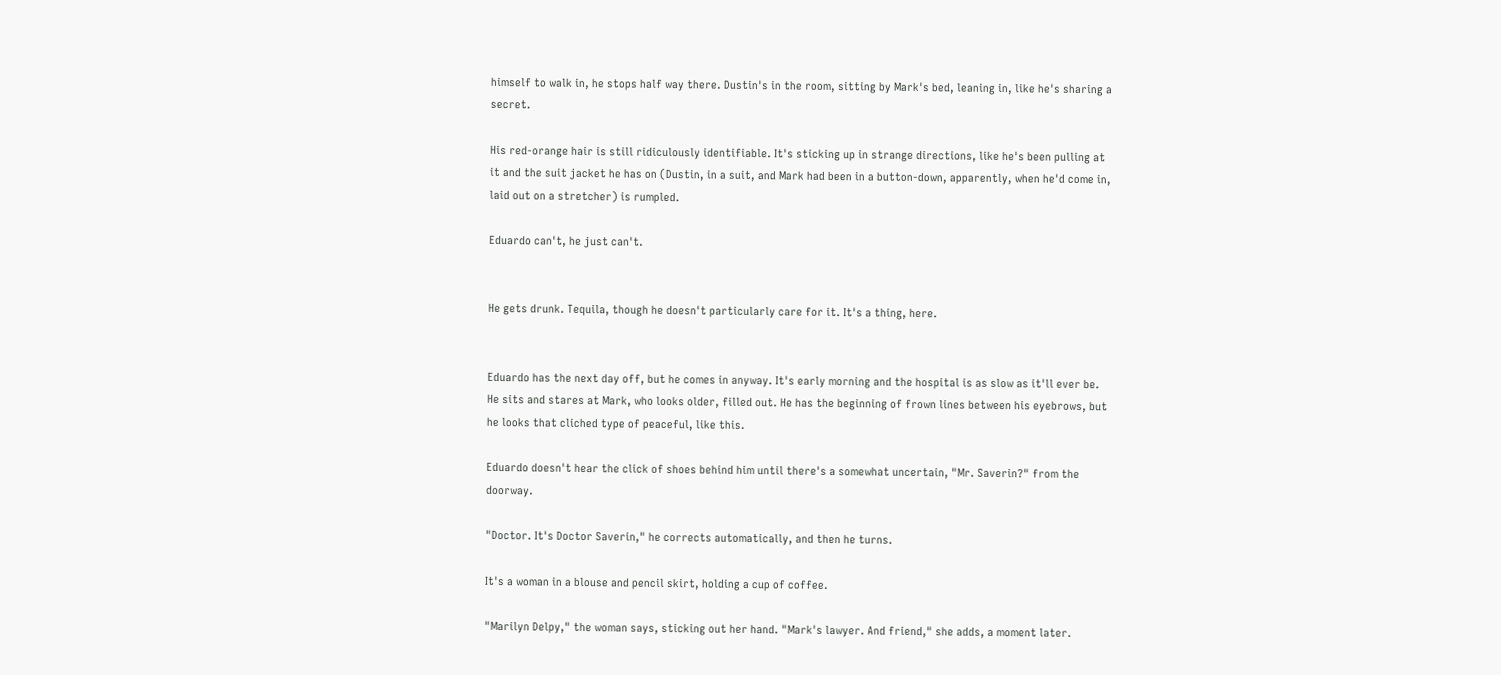himself to walk in, he stops half way there. Dustin's in the room, sitting by Mark's bed, leaning in, like he's sharing a secret.

His red-orange hair is still ridiculously identifiable. It's sticking up in strange directions, like he's been pulling at it and the suit jacket he has on (Dustin, in a suit, and Mark had been in a button-down, apparently, when he'd come in, laid out on a stretcher) is rumpled.

Eduardo can't, he just can't.


He gets drunk. Tequila, though he doesn't particularly care for it. It's a thing, here.


Eduardo has the next day off, but he comes in anyway. It's early morning and the hospital is as slow as it'll ever be. He sits and stares at Mark, who looks older, filled out. He has the beginning of frown lines between his eyebrows, but he looks that cliched type of peaceful, like this.

Eduardo doesn't hear the click of shoes behind him until there's a somewhat uncertain, "Mr. Saverin?" from the doorway.

"Doctor. It's Doctor Saverin," he corrects automatically, and then he turns.

It's a woman in a blouse and pencil skirt, holding a cup of coffee.

"Marilyn Delpy," the woman says, sticking out her hand. "Mark's lawyer. And friend," she adds, a moment later.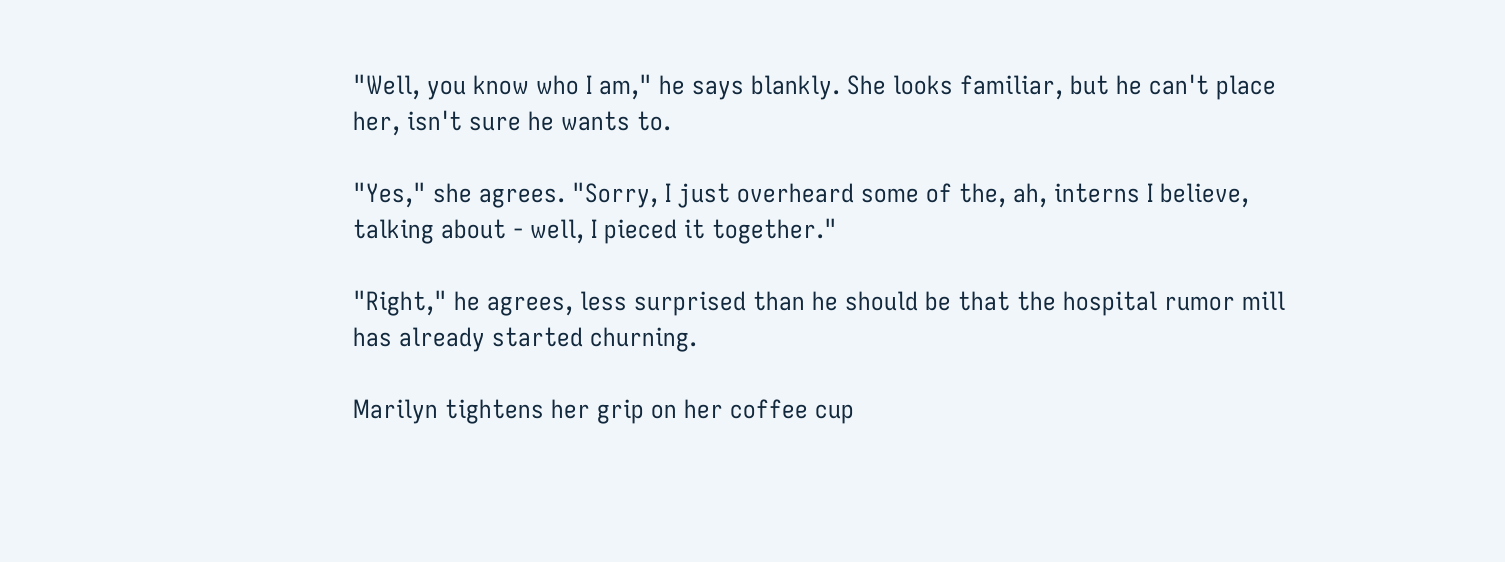"Well, you know who I am," he says blankly. She looks familiar, but he can't place her, isn't sure he wants to.

"Yes," she agrees. "Sorry, I just overheard some of the, ah, interns I believe, talking about - well, I pieced it together."

"Right," he agrees, less surprised than he should be that the hospital rumor mill has already started churning.

Marilyn tightens her grip on her coffee cup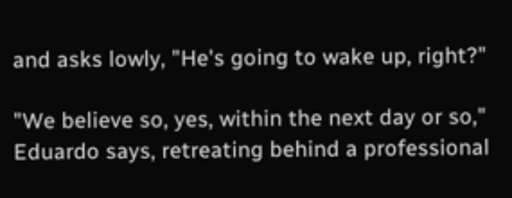and asks lowly, "He's going to wake up, right?"

"We believe so, yes, within the next day or so," Eduardo says, retreating behind a professional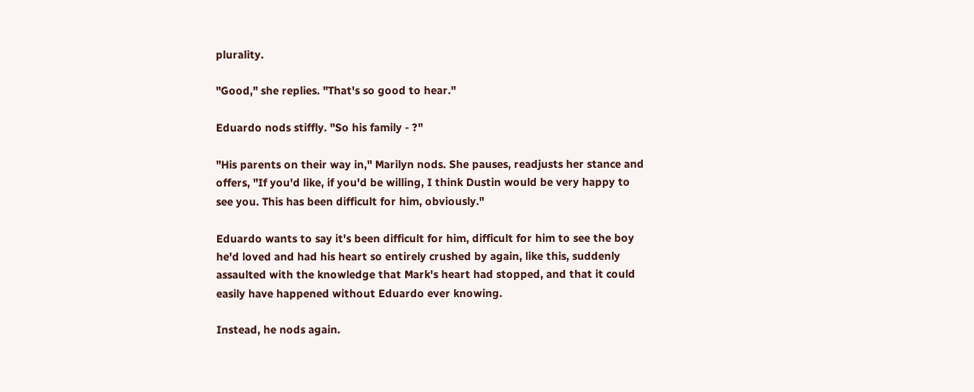plurality.

"Good," she replies. "That's so good to hear."

Eduardo nods stiffly. "So his family - ?"

"His parents on their way in," Marilyn nods. She pauses, readjusts her stance and offers, "If you'd like, if you'd be willing, I think Dustin would be very happy to see you. This has been difficult for him, obviously."

Eduardo wants to say it's been difficult for him, difficult for him to see the boy he'd loved and had his heart so entirely crushed by again, like this, suddenly assaulted with the knowledge that Mark's heart had stopped, and that it could easily have happened without Eduardo ever knowing.

Instead, he nods again.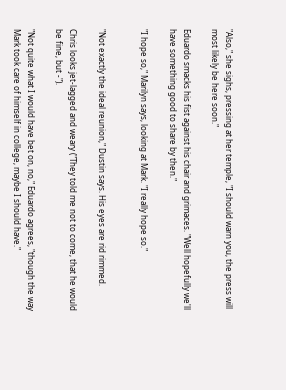"Also," she sighs, pressing at her temple, "I should warn you, the press will most likely be here soon."

Eduardo smacks his fist against his chair and grimaces. "Well hopefully we'll have something good to share by then."

"I hope so," Marilyn says, looking at Mark. "I really hope so."


"Not exactly the ideal reunion," Dustin says. His eyes are rid rimmed.

Chris looks jet-lagged and weary ("They told me not to come, that he would be fine, but -").

"Not quite what I would have bet on, no," Eduardo agrees, "though the way Mark took care of himself in college, maybe I should have."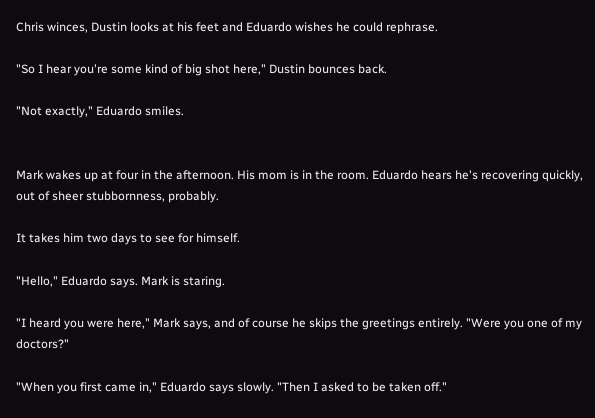Chris winces, Dustin looks at his feet and Eduardo wishes he could rephrase.

"So I hear you're some kind of big shot here," Dustin bounces back.

"Not exactly," Eduardo smiles.


Mark wakes up at four in the afternoon. His mom is in the room. Eduardo hears he's recovering quickly, out of sheer stubbornness, probably.

It takes him two days to see for himself.

"Hello," Eduardo says. Mark is staring.

"I heard you were here," Mark says, and of course he skips the greetings entirely. "Were you one of my doctors?"

"When you first came in," Eduardo says slowly. "Then I asked to be taken off."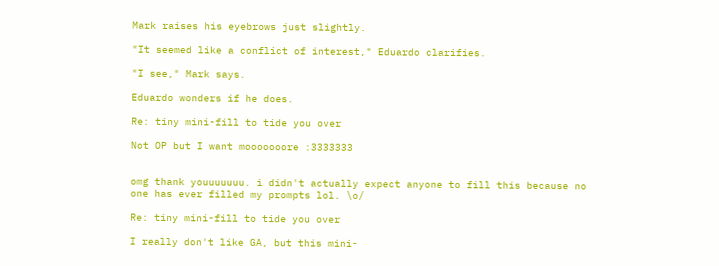Mark raises his eyebrows just slightly.

"It seemed like a conflict of interest," Eduardo clarifies.

"I see," Mark says.

Eduardo wonders if he does.

Re: tiny mini-fill to tide you over

Not OP but I want mooooooore :3333333


omg thank youuuuuuu. i didn't actually expect anyone to fill this because no one has ever filled my prompts lol. \o/

Re: tiny mini-fill to tide you over

I really don't like GA, but this mini-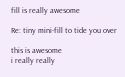fill is really awesome

Re: tiny mini-fill to tide you over

this is awesome
i really really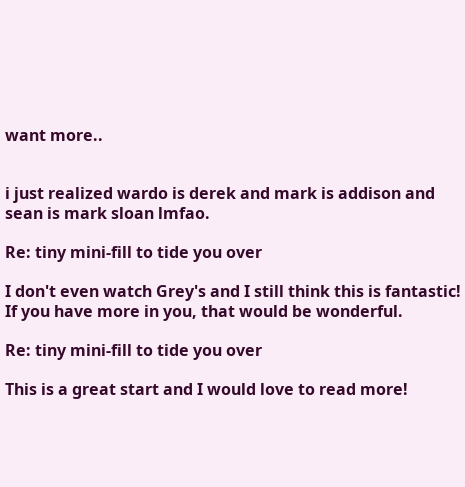want more..


i just realized wardo is derek and mark is addison and sean is mark sloan lmfao.

Re: tiny mini-fill to tide you over

I don't even watch Grey's and I still think this is fantastic! If you have more in you, that would be wonderful.

Re: tiny mini-fill to tide you over

This is a great start and I would love to read more!